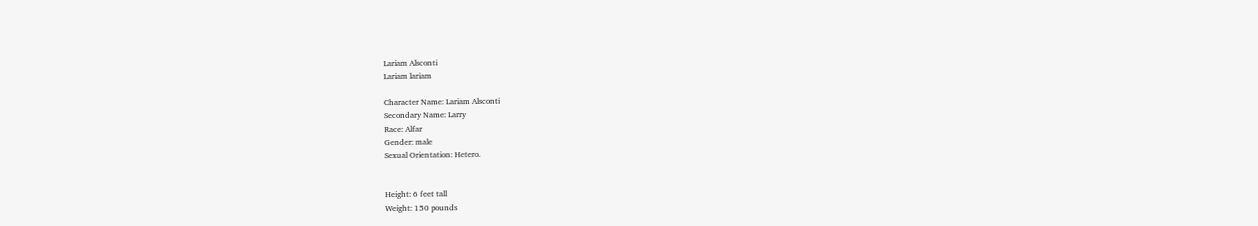Lariam Alsconti
Lariam lariam

Character Name: Lariam Alsconti
Secondary Name: Larry
Race: Alfar
Gender: male
Sexual Orientation: Hetero.


Height: 6 feet tall
Weight: 150 pounds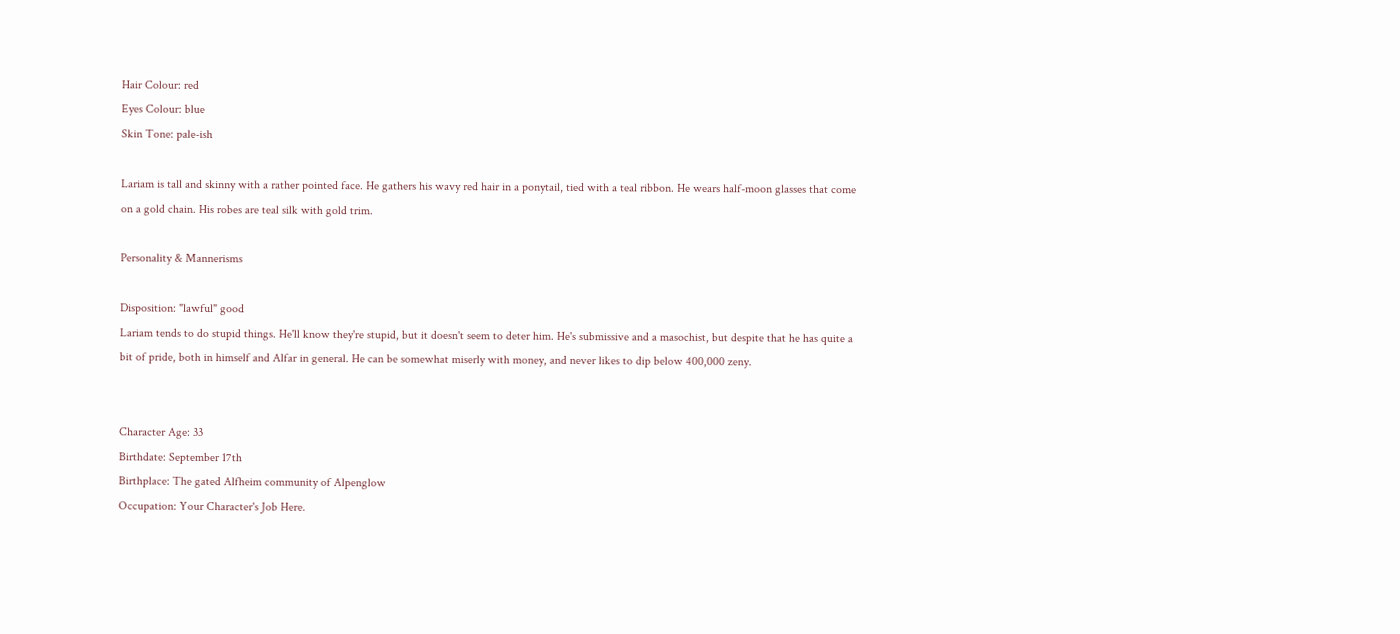Hair Colour: red
Eyes Colour: blue
Skin Tone: pale-ish

Lariam is tall and skinny with a rather pointed face. He gathers his wavy red hair in a ponytail, tied with a teal ribbon. He wears half-moon glasses that come on a gold chain. His robes are teal silk with gold trim.

Personality & Mannerisms

Disposition: "lawful" good
Lariam tends to do stupid things. He'll know they're stupid, but it doesn't seem to deter him. He's submissive and a masochist, but despite that he has quite a bit of pride, both in himself and Alfar in general. He can be somewhat miserly with money, and never likes to dip below 400,000 zeny.


Character Age: 33
Birthdate: September 17th
Birthplace: The gated Alfheim community of Alpenglow
Occupation: Your Character's Job Here.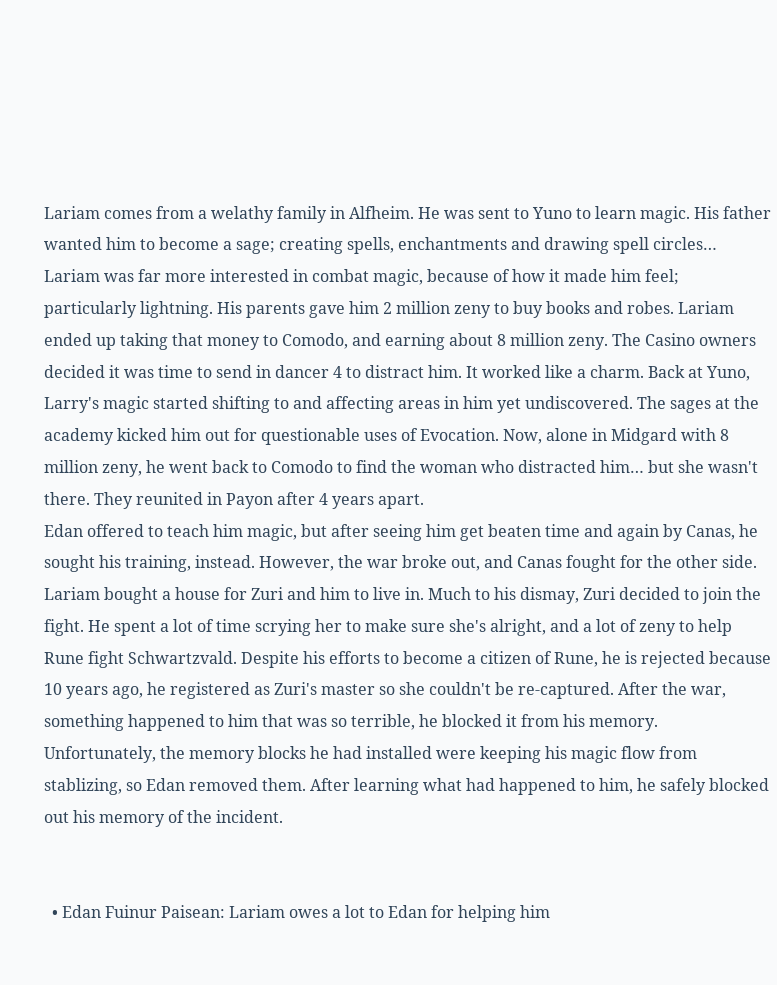Lariam comes from a welathy family in Alfheim. He was sent to Yuno to learn magic. His father wanted him to become a sage; creating spells, enchantments and drawing spell circles… Lariam was far more interested in combat magic, because of how it made him feel; particularly lightning. His parents gave him 2 million zeny to buy books and robes. Lariam ended up taking that money to Comodo, and earning about 8 million zeny. The Casino owners decided it was time to send in dancer 4 to distract him. It worked like a charm. Back at Yuno, Larry's magic started shifting to and affecting areas in him yet undiscovered. The sages at the academy kicked him out for questionable uses of Evocation. Now, alone in Midgard with 8 million zeny, he went back to Comodo to find the woman who distracted him… but she wasn't there. They reunited in Payon after 4 years apart.
Edan offered to teach him magic, but after seeing him get beaten time and again by Canas, he sought his training, instead. However, the war broke out, and Canas fought for the other side. Lariam bought a house for Zuri and him to live in. Much to his dismay, Zuri decided to join the fight. He spent a lot of time scrying her to make sure she's alright, and a lot of zeny to help Rune fight Schwartzvald. Despite his efforts to become a citizen of Rune, he is rejected because 10 years ago, he registered as Zuri's master so she couldn't be re-captured. After the war, something happened to him that was so terrible, he blocked it from his memory. Unfortunately, the memory blocks he had installed were keeping his magic flow from stablizing, so Edan removed them. After learning what had happened to him, he safely blocked out his memory of the incident.


  • Edan Fuinur Paisean: Lariam owes a lot to Edan for helping him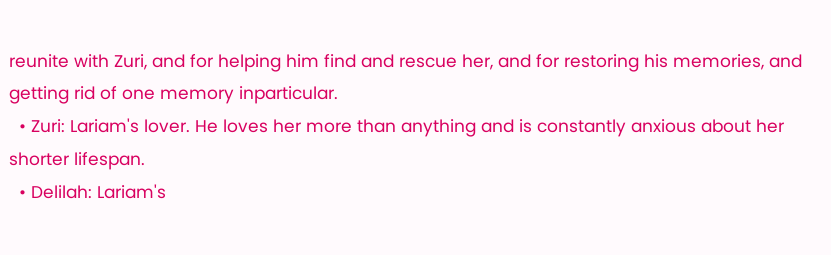reunite with Zuri, and for helping him find and rescue her, and for restoring his memories, and getting rid of one memory inparticular.
  • Zuri: Lariam's lover. He loves her more than anything and is constantly anxious about her shorter lifespan.
  • Delilah: Lariam's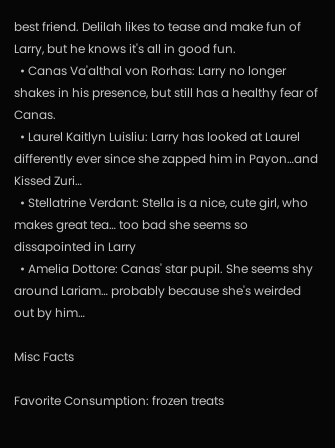best friend. Delilah likes to tease and make fun of Larry, but he knows it's all in good fun.
  • Canas Va'althal von Rorhas: Larry no longer shakes in his presence, but still has a healthy fear of Canas.
  • Laurel Kaitlyn Luisliu: Larry has looked at Laurel differently ever since she zapped him in Payon…and Kissed Zuri…
  • Stellatrine Verdant: Stella is a nice, cute girl, who makes great tea… too bad she seems so dissapointed in Larry
  • Amelia Dottore: Canas' star pupil. She seems shy around Lariam… probably because she's weirded out by him…

Misc Facts

Favorite Consumption: frozen treats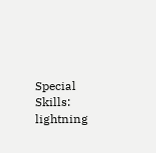Special Skills: lightning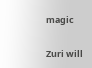magic

Zuri will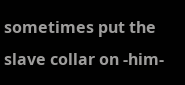sometimes put the slave collar on -him-